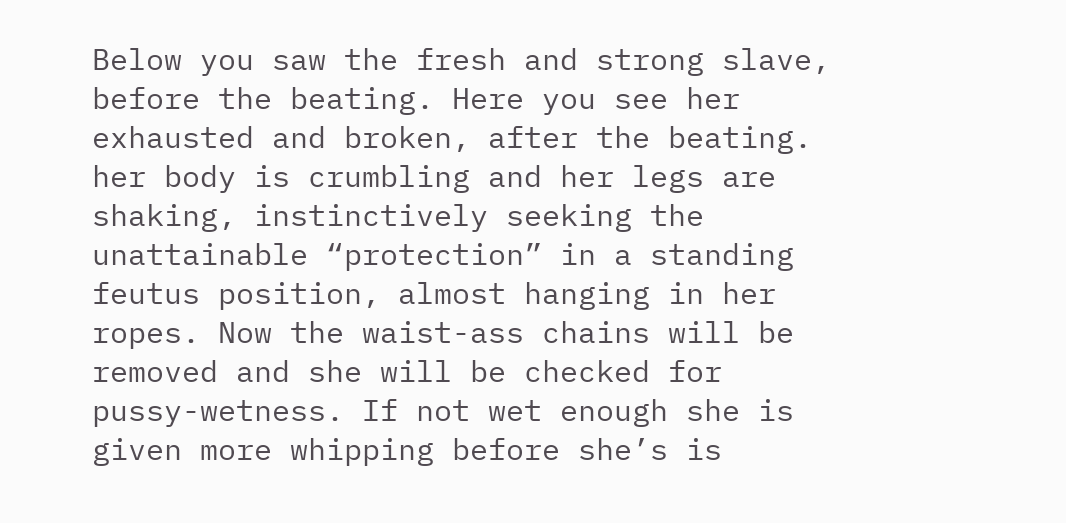Below you saw the fresh and strong slave, before the beating. Here you see her exhausted and broken, after the beating. her body is crumbling and her legs are shaking, instinctively seeking the unattainable “protection” in a standing feutus position, almost hanging in her ropes. Now the waist-ass chains will be removed and she will be checked for pussy-wetness. If not wet enough she is given more whipping before she’s is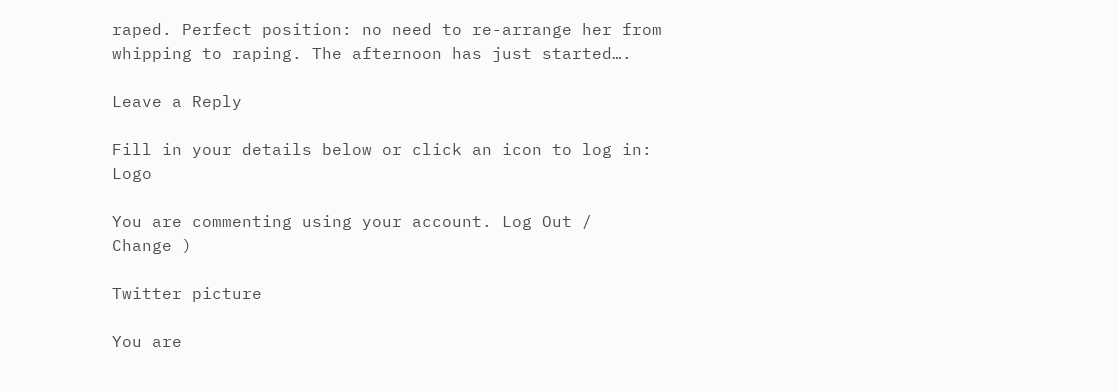raped. Perfect position: no need to re-arrange her from whipping to raping. The afternoon has just started….

Leave a Reply

Fill in your details below or click an icon to log in: Logo

You are commenting using your account. Log Out /  Change )

Twitter picture

You are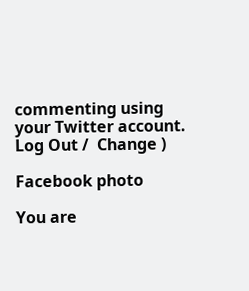commenting using your Twitter account. Log Out /  Change )

Facebook photo

You are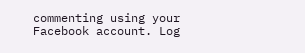commenting using your Facebook account. Log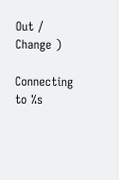Out /  Change )

Connecting to %s